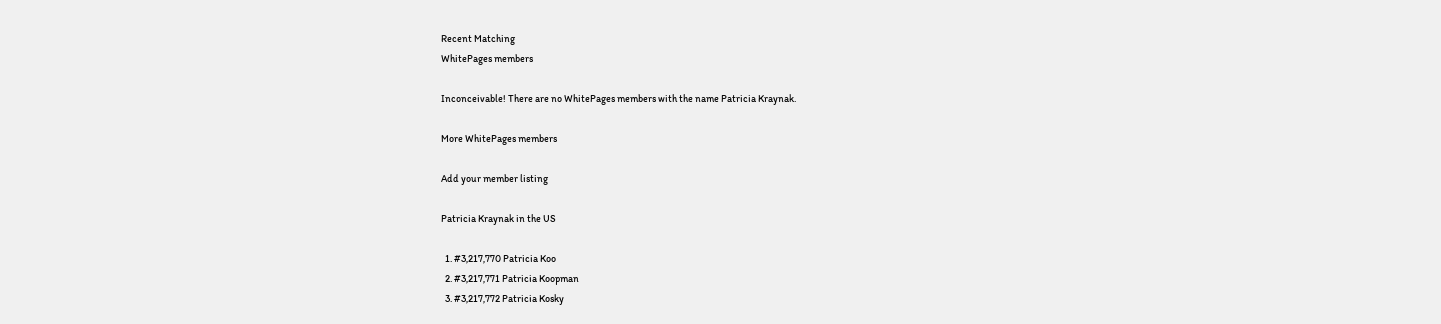Recent Matching
WhitePages members

Inconceivable! There are no WhitePages members with the name Patricia Kraynak.

More WhitePages members

Add your member listing

Patricia Kraynak in the US

  1. #3,217,770 Patricia Koo
  2. #3,217,771 Patricia Koopman
  3. #3,217,772 Patricia Kosky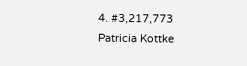4. #3,217,773 Patricia Kottke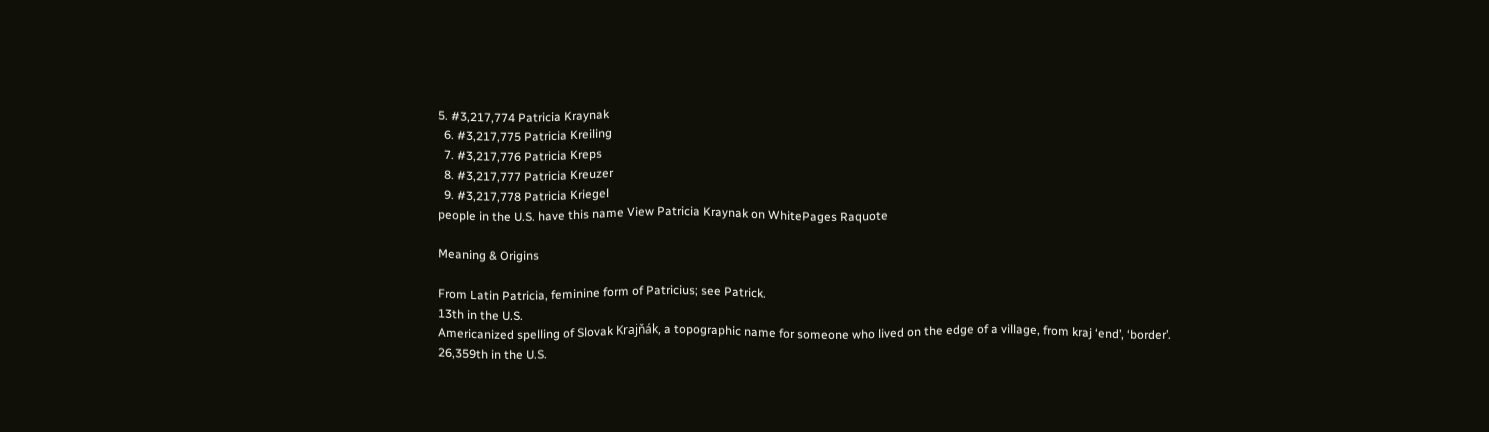5. #3,217,774 Patricia Kraynak
  6. #3,217,775 Patricia Kreiling
  7. #3,217,776 Patricia Kreps
  8. #3,217,777 Patricia Kreuzer
  9. #3,217,778 Patricia Kriegel
people in the U.S. have this name View Patricia Kraynak on WhitePages Raquote

Meaning & Origins

From Latin Patricia, feminine form of Patricius; see Patrick.
13th in the U.S.
Americanized spelling of Slovak Krajňák, a topographic name for someone who lived on the edge of a village, from kraj ‘end’, ‘border’.
26,359th in the U.S.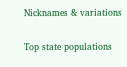Nicknames & variations

Top state populations